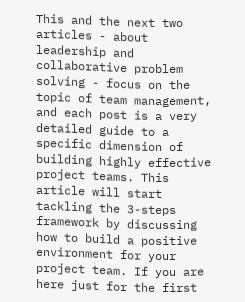This and the next two articles - about leadership and collaborative problem solving - focus on the topic of team management, and each post is a very detailed guide to a specific dimension of building highly effective project teams. This article will start tackling the 3-steps framework by discussing how to build a positive environment for your project team. If you are here just for the first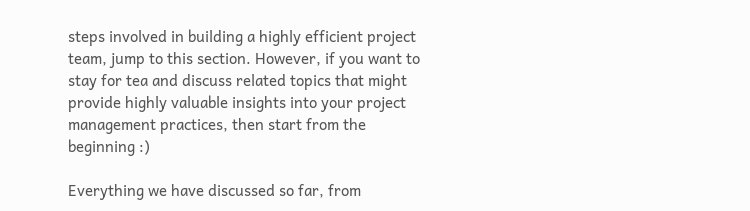steps involved in building a highly efficient project team, jump to this section. However, if you want to stay for tea and discuss related topics that might provide highly valuable insights into your project management practices, then start from the beginning :)

Everything we have discussed so far, from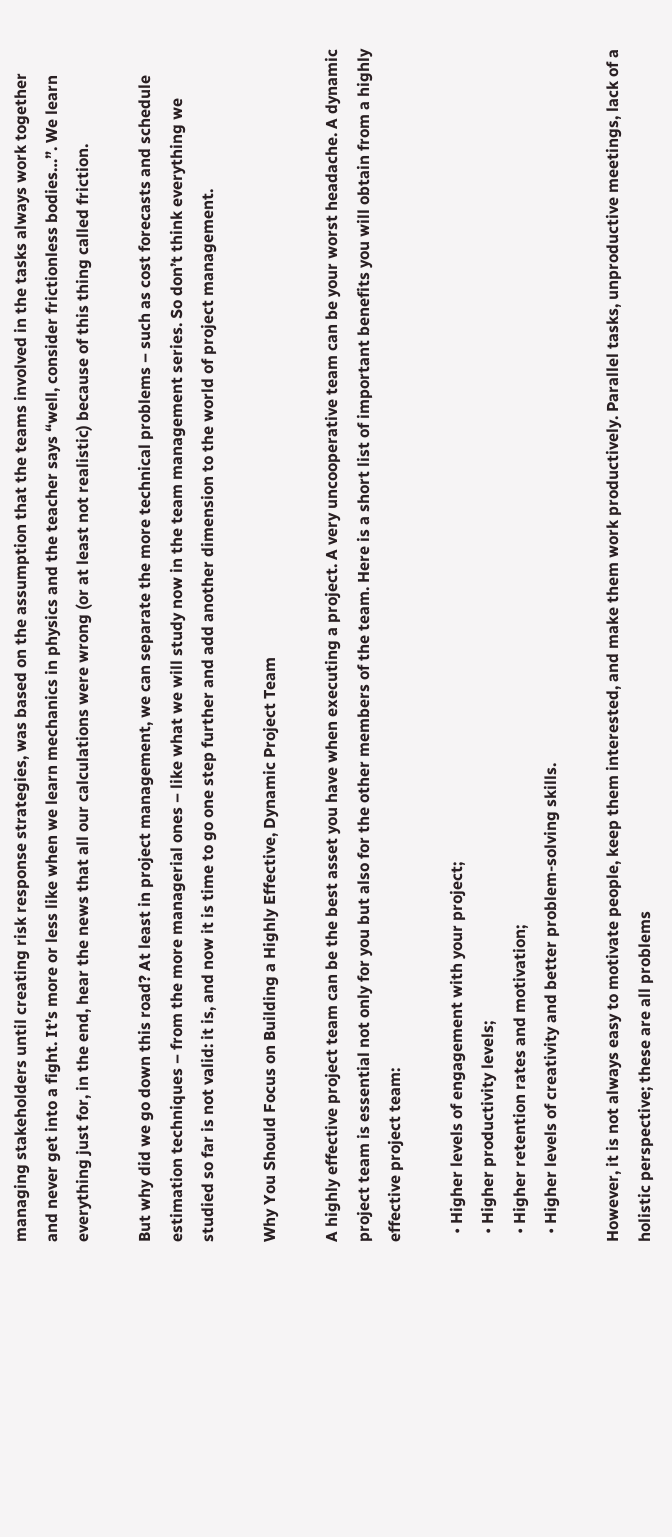managing stakeholders until creating risk response strategies, was based on the assumption that the teams involved in the tasks always work together and never get into a fight. It’s more or less like when we learn mechanics in physics and the teacher says “well, consider frictionless bodies…”. We learn everything just for, in the end, hear the news that all our calculations were wrong (or at least not realistic) because of this thing called friction.

But why did we go down this road? At least in project management, we can separate the more technical problems – such as cost forecasts and schedule estimation techniques – from the more managerial ones – like what we will study now in the team management series. So don’t think everything we studied so far is not valid: it is, and now it is time to go one step further and add another dimension to the world of project management.

Why You Should Focus on Building a Highly Effective, Dynamic Project Team

A highly effective project team can be the best asset you have when executing a project. A very uncooperative team can be your worst headache. A dynamic project team is essential not only for you but also for the other members of the team. Here is a short list of important benefits you will obtain from a highly effective project team:

  • Higher levels of engagement with your project;
  • Higher productivity levels;
  • Higher retention rates and motivation;
  • Higher levels of creativity and better problem-solving skills.

However, it is not always easy to motivate people, keep them interested, and make them work productively. Parallel tasks, unproductive meetings, lack of a holistic perspective; these are all problems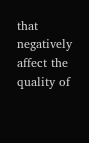that negatively affect the quality of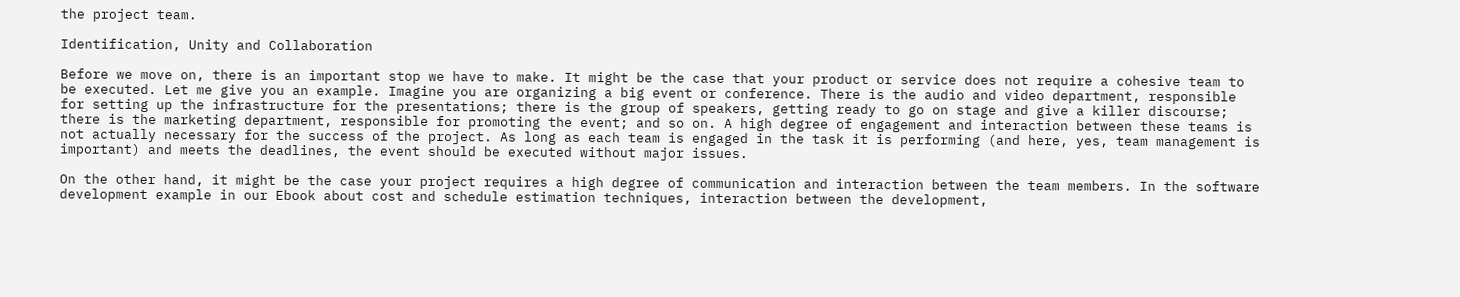the project team.

Identification, Unity and Collaboration

Before we move on, there is an important stop we have to make. It might be the case that your product or service does not require a cohesive team to be executed. Let me give you an example. Imagine you are organizing a big event or conference. There is the audio and video department, responsible for setting up the infrastructure for the presentations; there is the group of speakers, getting ready to go on stage and give a killer discourse; there is the marketing department, responsible for promoting the event; and so on. A high degree of engagement and interaction between these teams is not actually necessary for the success of the project. As long as each team is engaged in the task it is performing (and here, yes, team management is important) and meets the deadlines, the event should be executed without major issues.

On the other hand, it might be the case your project requires a high degree of communication and interaction between the team members. In the software development example in our Ebook about cost and schedule estimation techniques, interaction between the development,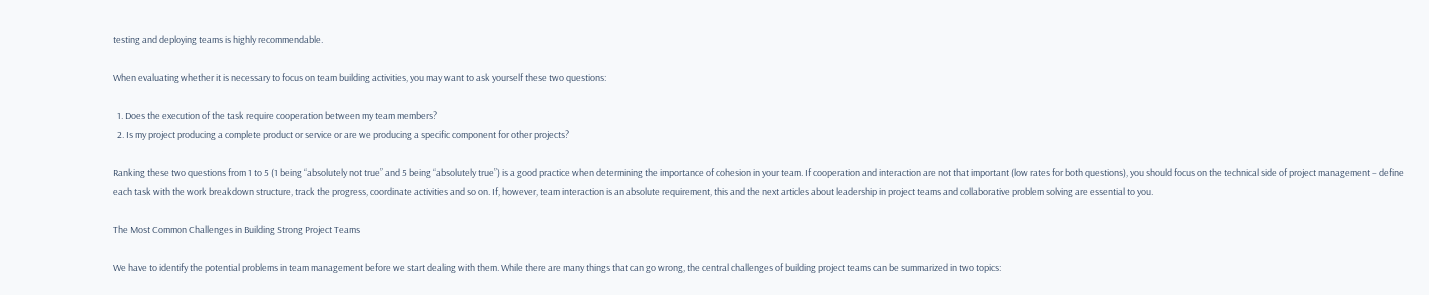testing and deploying teams is highly recommendable.

When evaluating whether it is necessary to focus on team building activities, you may want to ask yourself these two questions:

  1. Does the execution of the task require cooperation between my team members?
  2. Is my project producing a complete product or service or are we producing a specific component for other projects?

Ranking these two questions from 1 to 5 (1 being “absolutely not true” and 5 being “absolutely true”) is a good practice when determining the importance of cohesion in your team. If cooperation and interaction are not that important (low rates for both questions), you should focus on the technical side of project management – define each task with the work breakdown structure, track the progress, coordinate activities and so on. If, however, team interaction is an absolute requirement, this and the next articles about leadership in project teams and collaborative problem solving are essential to you.

The Most Common Challenges in Building Strong Project Teams

We have to identify the potential problems in team management before we start dealing with them. While there are many things that can go wrong, the central challenges of building project teams can be summarized in two topics: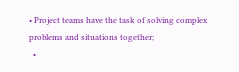• Project teams have the task of solving complex problems and situations together;
  •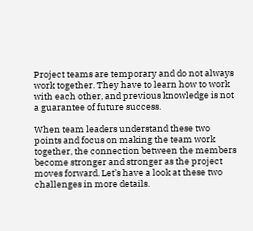Project teams are temporary and do not always work together. They have to learn how to work with each other, and previous knowledge is not a guarantee of future success.

When team leaders understand these two points and focus on making the team work together, the connection between the members become stronger and stronger as the project moves forward. Let’s have a look at these two challenges in more details.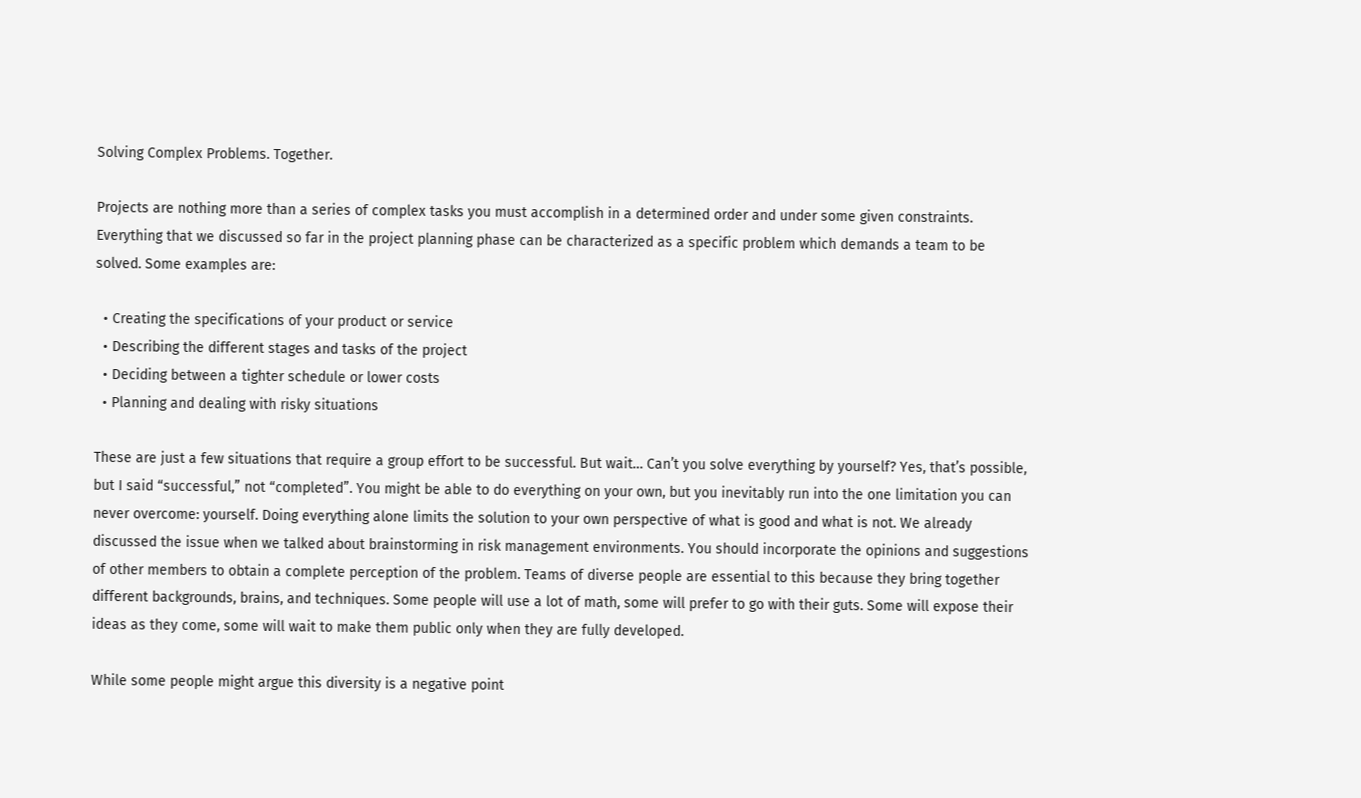Solving Complex Problems. Together.

Projects are nothing more than a series of complex tasks you must accomplish in a determined order and under some given constraints. Everything that we discussed so far in the project planning phase can be characterized as a specific problem which demands a team to be solved. Some examples are:

  • Creating the specifications of your product or service
  • Describing the different stages and tasks of the project
  • Deciding between a tighter schedule or lower costs
  • Planning and dealing with risky situations

These are just a few situations that require a group effort to be successful. But wait… Can’t you solve everything by yourself? Yes, that’s possible, but I said “successful,” not “completed”. You might be able to do everything on your own, but you inevitably run into the one limitation you can never overcome: yourself. Doing everything alone limits the solution to your own perspective of what is good and what is not. We already discussed the issue when we talked about brainstorming in risk management environments. You should incorporate the opinions and suggestions of other members to obtain a complete perception of the problem. Teams of diverse people are essential to this because they bring together different backgrounds, brains, and techniques. Some people will use a lot of math, some will prefer to go with their guts. Some will expose their ideas as they come, some will wait to make them public only when they are fully developed.

While some people might argue this diversity is a negative point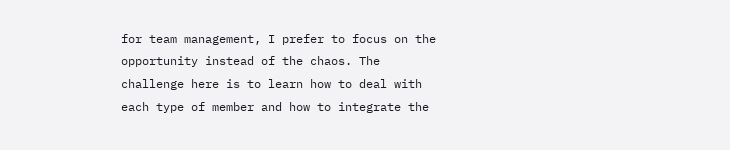for team management, I prefer to focus on the opportunity instead of the chaos. The challenge here is to learn how to deal with each type of member and how to integrate the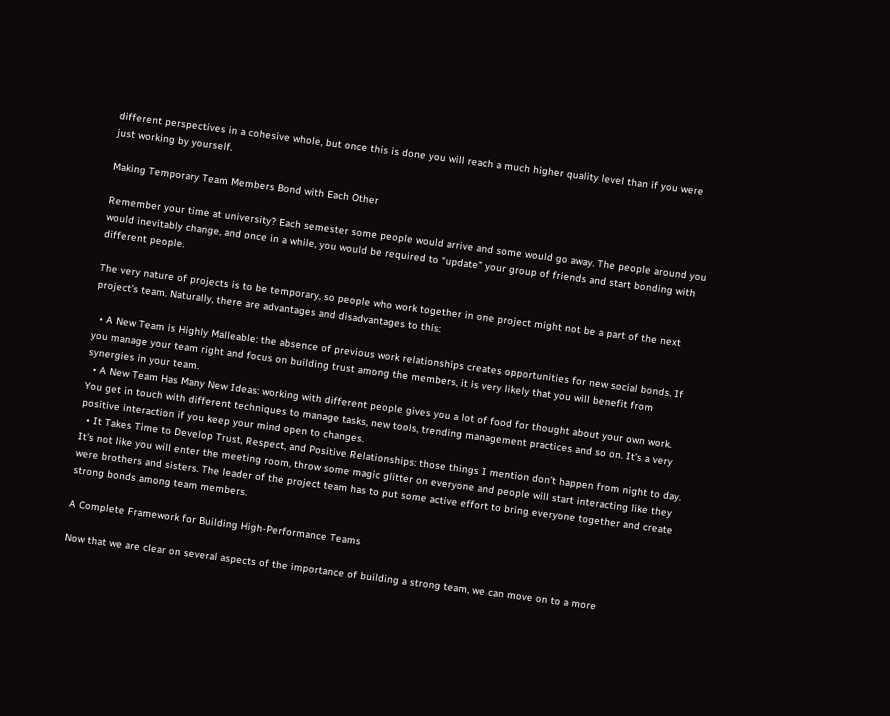different perspectives in a cohesive whole, but once this is done you will reach a much higher quality level than if you were just working by yourself.

Making Temporary Team Members Bond with Each Other

Remember your time at university? Each semester some people would arrive and some would go away. The people around you would inevitably change, and once in a while, you would be required to “update” your group of friends and start bonding with different people.

The very nature of projects is to be temporary, so people who work together in one project might not be a part of the next project’s team. Naturally, there are advantages and disadvantages to this:

  • A New Team is Highly Malleable: the absence of previous work relationships creates opportunities for new social bonds. If you manage your team right and focus on building trust among the members, it is very likely that you will benefit from synergies in your team.
  • A New Team Has Many New Ideas: working with different people gives you a lot of food for thought about your own work. You get in touch with different techniques to manage tasks, new tools, trending management practices and so on. It’s a very positive interaction if you keep your mind open to changes.
  • It Takes Time to Develop Trust, Respect, and Positive Relationships: those things I mention don’t happen from night to day. It’s not like you will enter the meeting room, throw some magic glitter on everyone and people will start interacting like they were brothers and sisters. The leader of the project team has to put some active effort to bring everyone together and create strong bonds among team members.

A Complete Framework for Building High-Performance Teams

Now that we are clear on several aspects of the importance of building a strong team, we can move on to a more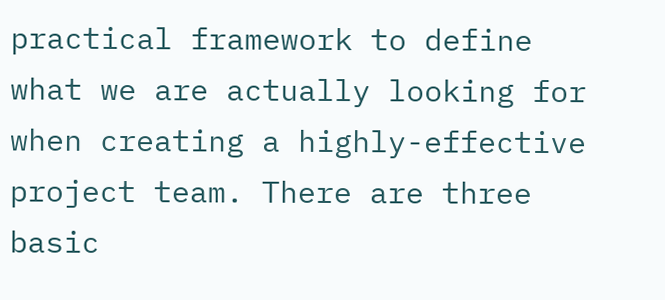practical framework to define what we are actually looking for when creating a highly-effective project team. There are three basic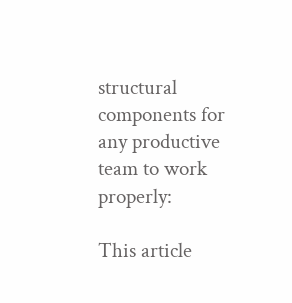structural components for any productive team to work properly:

This article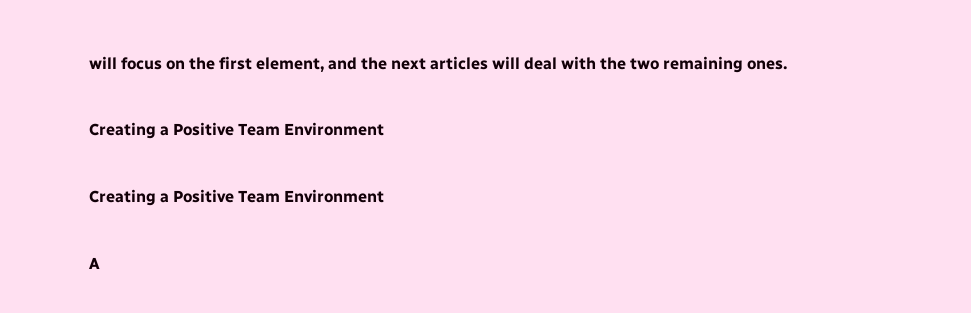will focus on the first element, and the next articles will deal with the two remaining ones.

Creating a Positive Team Environment

Creating a Positive Team Environment

A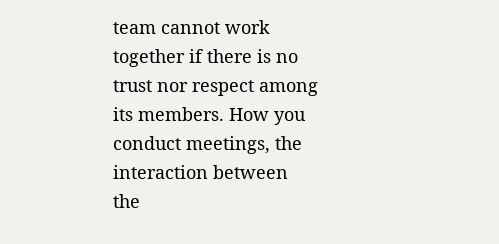team cannot work together if there is no trust nor respect among its members. How you conduct meetings, the interaction between the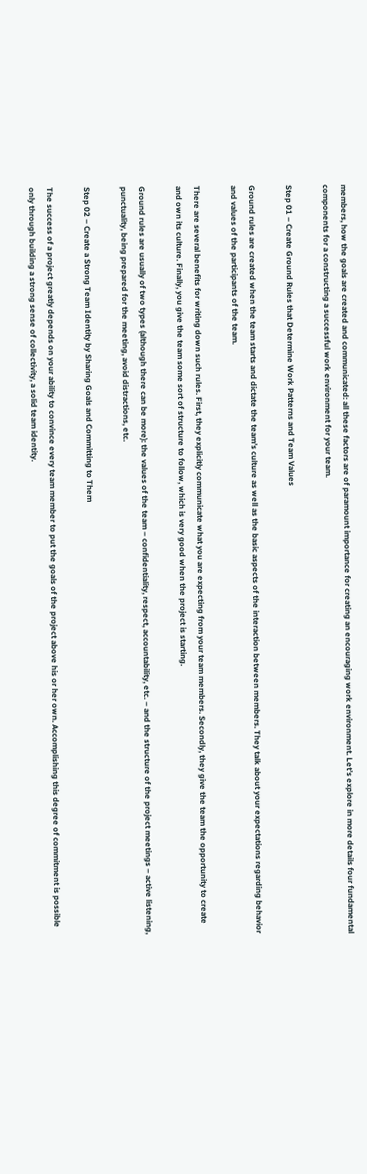members, how the goals are created and communicated: all these factors are of paramount importance for creating an encouraging work environment. Let’s explore in more details four fundamental components for a constructing a successful work environment for your team.

Step 01 – Create Ground Rules that Determine Work Patterns and Team Values

Ground rules are created when the team starts and dictate the team’s culture as well as the basic aspects of the interaction between members. They talk about your expectations regarding behavior and values of the participants of the team.

There are several benefits for writing down such rules. First, they explicitly communicate what you are expecting from your team members. Secondly, they give the team the opportunity to create and own its culture. Finally, you give the team some sort of structure to follow, which is very good when the project is starting.

Ground rules are usually of two types (although there can be more): the values of the team – confidentiality, respect, accountability, etc. – and the structure of the project meetings – active listening, punctuality, being prepared for the meeting, avoid distractions, etc.

Step 02 – Create a Strong Team Identity by Sharing Goals and Committing to Them

The success of a project greatly depends on your ability to convince every team member to put the goals of the project above his or her own. Accomplishing this degree of commitment is possible only through building a strong sense of collectivity, a solid team identity.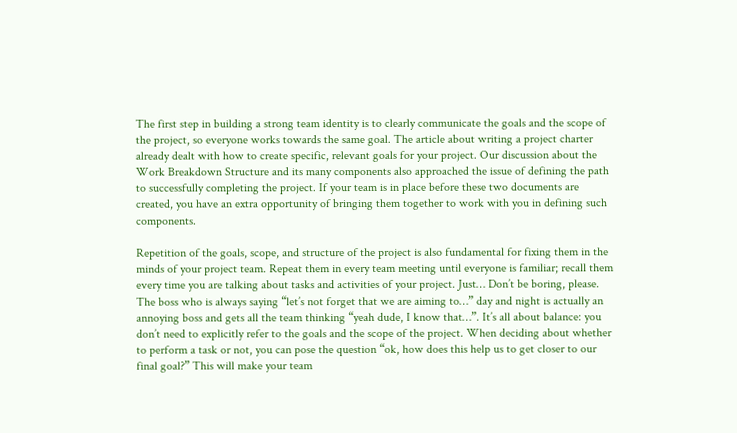The first step in building a strong team identity is to clearly communicate the goals and the scope of the project, so everyone works towards the same goal. The article about writing a project charter already dealt with how to create specific, relevant goals for your project. Our discussion about the Work Breakdown Structure and its many components also approached the issue of defining the path to successfully completing the project. If your team is in place before these two documents are created, you have an extra opportunity of bringing them together to work with you in defining such components.

Repetition of the goals, scope, and structure of the project is also fundamental for fixing them in the minds of your project team. Repeat them in every team meeting until everyone is familiar; recall them every time you are talking about tasks and activities of your project. Just… Don’t be boring, please. The boss who is always saying “let’s not forget that we are aiming to…” day and night is actually an annoying boss and gets all the team thinking “yeah dude, I know that…”. It’s all about balance: you don’t need to explicitly refer to the goals and the scope of the project. When deciding about whether to perform a task or not, you can pose the question “ok, how does this help us to get closer to our final goal?” This will make your team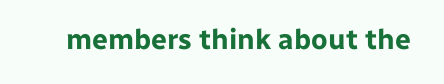members think about the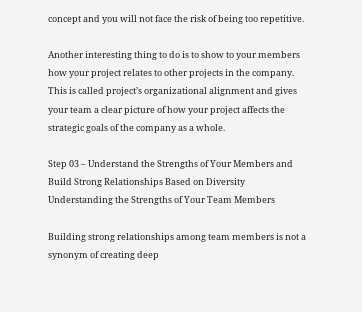concept and you will not face the risk of being too repetitive.

Another interesting thing to do is to show to your members how your project relates to other projects in the company. This is called project’s organizational alignment and gives your team a clear picture of how your project affects the strategic goals of the company as a whole.

Step 03 – Understand the Strengths of Your Members and Build Strong Relationships Based on Diversity
Understanding the Strengths of Your Team Members

Building strong relationships among team members is not a synonym of creating deep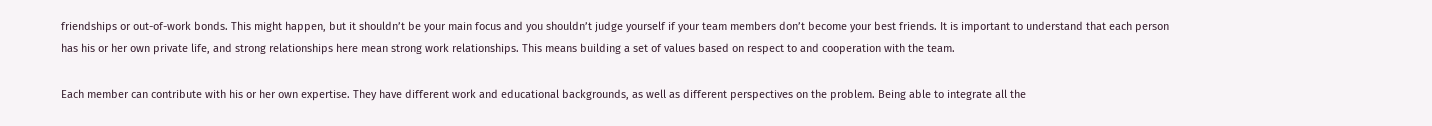friendships or out-of-work bonds. This might happen, but it shouldn’t be your main focus and you shouldn’t judge yourself if your team members don’t become your best friends. It is important to understand that each person has his or her own private life, and strong relationships here mean strong work relationships. This means building a set of values based on respect to and cooperation with the team.

Each member can contribute with his or her own expertise. They have different work and educational backgrounds, as well as different perspectives on the problem. Being able to integrate all the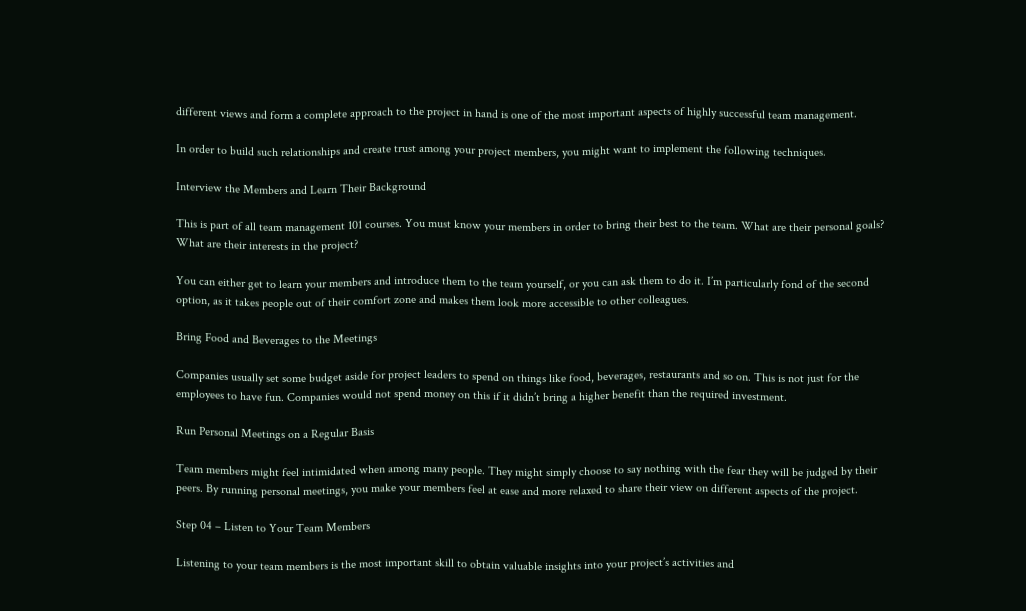different views and form a complete approach to the project in hand is one of the most important aspects of highly successful team management.

In order to build such relationships and create trust among your project members, you might want to implement the following techniques.

Interview the Members and Learn Their Background

This is part of all team management 101 courses. You must know your members in order to bring their best to the team. What are their personal goals? What are their interests in the project?

You can either get to learn your members and introduce them to the team yourself, or you can ask them to do it. I’m particularly fond of the second option, as it takes people out of their comfort zone and makes them look more accessible to other colleagues.

Bring Food and Beverages to the Meetings

Companies usually set some budget aside for project leaders to spend on things like food, beverages, restaurants and so on. This is not just for the employees to have fun. Companies would not spend money on this if it didn’t bring a higher benefit than the required investment.

Run Personal Meetings on a Regular Basis

Team members might feel intimidated when among many people. They might simply choose to say nothing with the fear they will be judged by their peers. By running personal meetings, you make your members feel at ease and more relaxed to share their view on different aspects of the project.

Step 04 – Listen to Your Team Members

Listening to your team members is the most important skill to obtain valuable insights into your project’s activities and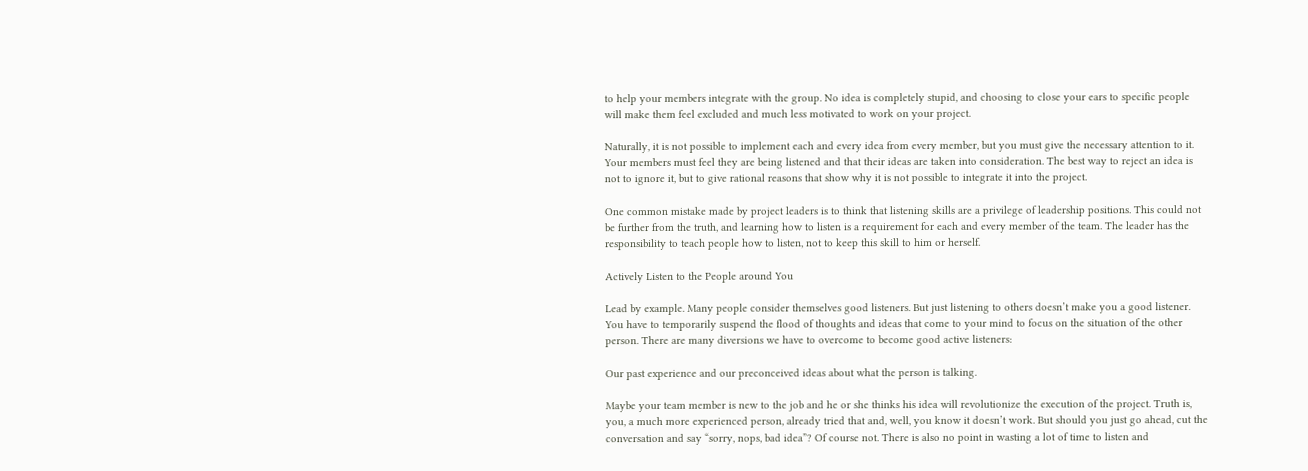to help your members integrate with the group. No idea is completely stupid, and choosing to close your ears to specific people will make them feel excluded and much less motivated to work on your project.

Naturally, it is not possible to implement each and every idea from every member, but you must give the necessary attention to it. Your members must feel they are being listened and that their ideas are taken into consideration. The best way to reject an idea is not to ignore it, but to give rational reasons that show why it is not possible to integrate it into the project.

One common mistake made by project leaders is to think that listening skills are a privilege of leadership positions. This could not be further from the truth, and learning how to listen is a requirement for each and every member of the team. The leader has the responsibility to teach people how to listen, not to keep this skill to him or herself.

Actively Listen to the People around You

Lead by example. Many people consider themselves good listeners. But just listening to others doesn’t make you a good listener. You have to temporarily suspend the flood of thoughts and ideas that come to your mind to focus on the situation of the other person. There are many diversions we have to overcome to become good active listeners:

Our past experience and our preconceived ideas about what the person is talking.

Maybe your team member is new to the job and he or she thinks his idea will revolutionize the execution of the project. Truth is, you, a much more experienced person, already tried that and, well, you know it doesn’t work. But should you just go ahead, cut the conversation and say “sorry, nops, bad idea”? Of course not. There is also no point in wasting a lot of time to listen and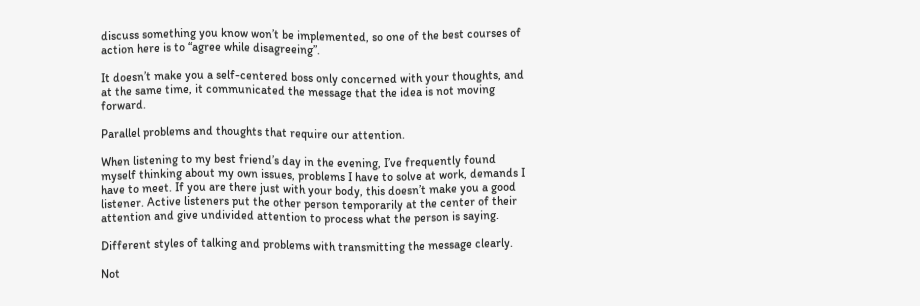discuss something you know won’t be implemented, so one of the best courses of action here is to “agree while disagreeing”.

It doesn’t make you a self-centered boss only concerned with your thoughts, and at the same time, it communicated the message that the idea is not moving forward.

Parallel problems and thoughts that require our attention.

When listening to my best friend’s day in the evening, I’ve frequently found myself thinking about my own issues, problems I have to solve at work, demands I have to meet. If you are there just with your body, this doesn’t make you a good listener. Active listeners put the other person temporarily at the center of their attention and give undivided attention to process what the person is saying.

Different styles of talking and problems with transmitting the message clearly.

Not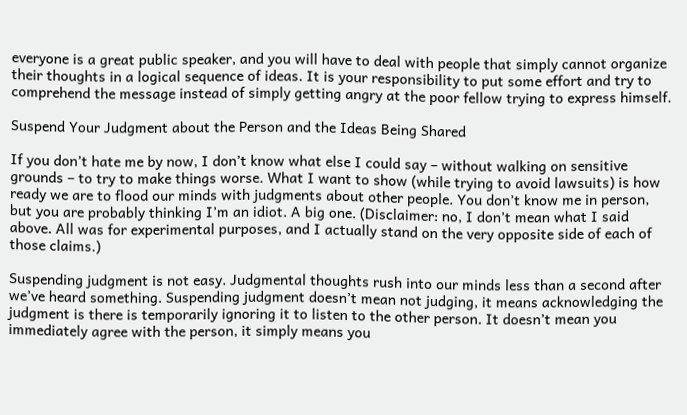everyone is a great public speaker, and you will have to deal with people that simply cannot organize their thoughts in a logical sequence of ideas. It is your responsibility to put some effort and try to comprehend the message instead of simply getting angry at the poor fellow trying to express himself.

Suspend Your Judgment about the Person and the Ideas Being Shared

If you don’t hate me by now, I don’t know what else I could say – without walking on sensitive grounds – to try to make things worse. What I want to show (while trying to avoid lawsuits) is how ready we are to flood our minds with judgments about other people. You don’t know me in person, but you are probably thinking I’m an idiot. A big one. (Disclaimer: no, I don’t mean what I said above. All was for experimental purposes, and I actually stand on the very opposite side of each of those claims.)

Suspending judgment is not easy. Judgmental thoughts rush into our minds less than a second after we’ve heard something. Suspending judgment doesn’t mean not judging, it means acknowledging the judgment is there is temporarily ignoring it to listen to the other person. It doesn’t mean you immediately agree with the person, it simply means you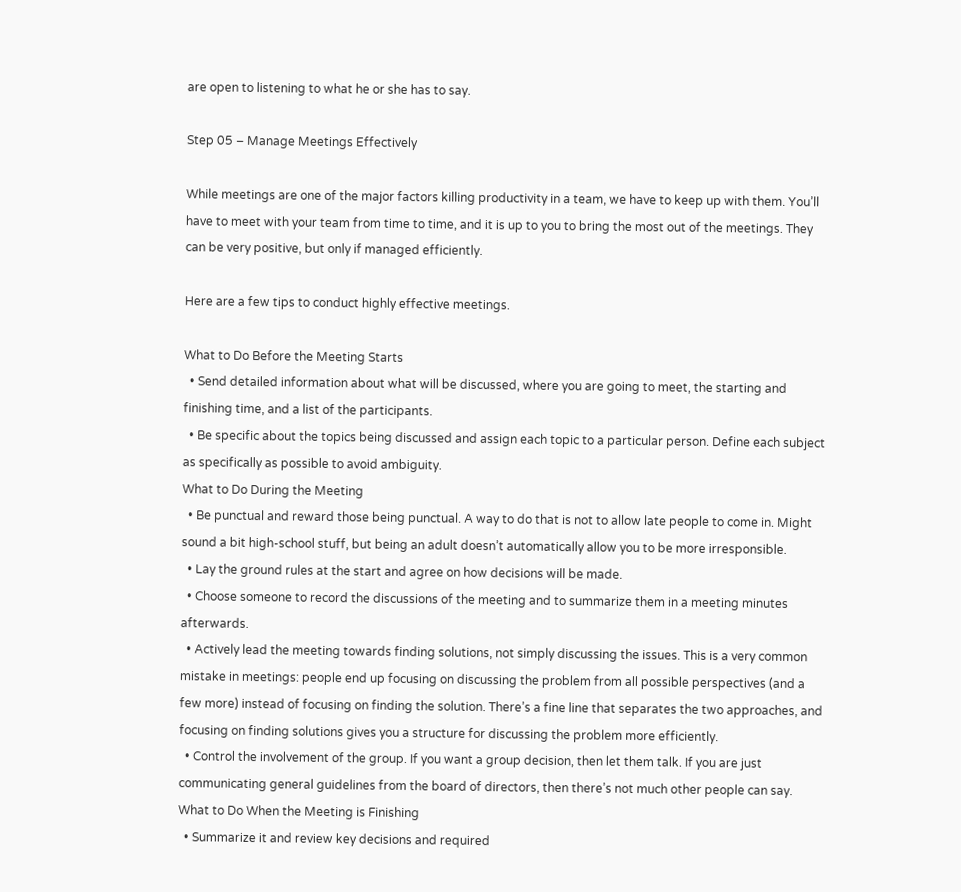are open to listening to what he or she has to say.

Step 05 – Manage Meetings Effectively

While meetings are one of the major factors killing productivity in a team, we have to keep up with them. You’ll have to meet with your team from time to time, and it is up to you to bring the most out of the meetings. They can be very positive, but only if managed efficiently.

Here are a few tips to conduct highly effective meetings.

What to Do Before the Meeting Starts
  • Send detailed information about what will be discussed, where you are going to meet, the starting and finishing time, and a list of the participants.
  • Be specific about the topics being discussed and assign each topic to a particular person. Define each subject as specifically as possible to avoid ambiguity.
What to Do During the Meeting
  • Be punctual and reward those being punctual. A way to do that is not to allow late people to come in. Might sound a bit high-school stuff, but being an adult doesn’t automatically allow you to be more irresponsible.
  • Lay the ground rules at the start and agree on how decisions will be made.
  • Choose someone to record the discussions of the meeting and to summarize them in a meeting minutes afterwards.
  • Actively lead the meeting towards finding solutions, not simply discussing the issues. This is a very common mistake in meetings: people end up focusing on discussing the problem from all possible perspectives (and a few more) instead of focusing on finding the solution. There’s a fine line that separates the two approaches, and focusing on finding solutions gives you a structure for discussing the problem more efficiently.
  • Control the involvement of the group. If you want a group decision, then let them talk. If you are just communicating general guidelines from the board of directors, then there’s not much other people can say.
What to Do When the Meeting is Finishing
  • Summarize it and review key decisions and required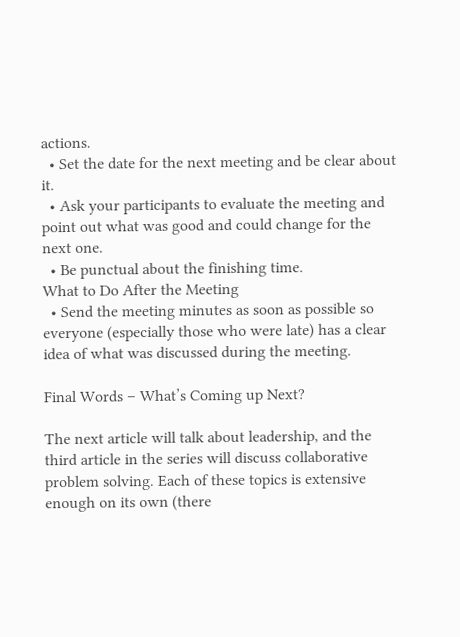actions.
  • Set the date for the next meeting and be clear about it.
  • Ask your participants to evaluate the meeting and point out what was good and could change for the next one.
  • Be punctual about the finishing time.
What to Do After the Meeting
  • Send the meeting minutes as soon as possible so everyone (especially those who were late) has a clear idea of what was discussed during the meeting.

Final Words – What’s Coming up Next?

The next article will talk about leadership, and the third article in the series will discuss collaborative problem solving. Each of these topics is extensive enough on its own (there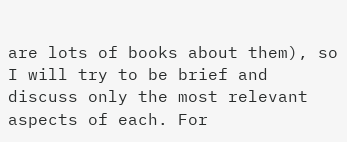are lots of books about them), so I will try to be brief and discuss only the most relevant aspects of each. For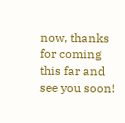now, thanks for coming this far and see you soon!